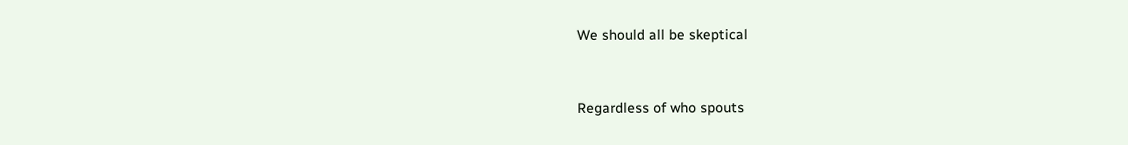We should all be skeptical


Regardless of who spouts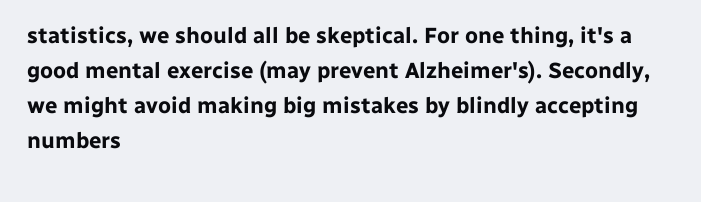statistics, we should all be skeptical. For one thing, it's a good mental exercise (may prevent Alzheimer's). Secondly, we might avoid making big mistakes by blindly accepting numbers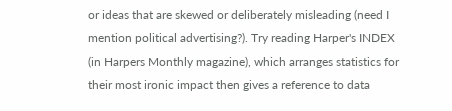or ideas that are skewed or deliberately misleading (need I mention political advertising?). Try reading Harper's INDEX (in Harpers Monthly magazine), which arranges statistics for their most ironic impact then gives a reference to data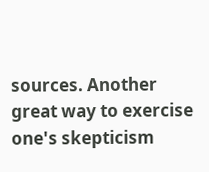sources. Another great way to exercise one's skepticism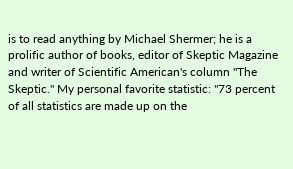is to read anything by Michael Shermer; he is a prolific author of books, editor of Skeptic Magazine and writer of Scientific American's column "The Skeptic." My personal favorite statistic: "73 percent of all statistics are made up on the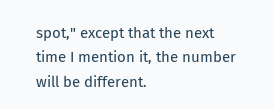spot," except that the next time I mention it, the number will be different.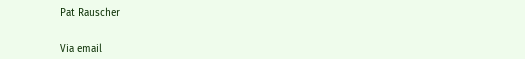Pat Rauscher


Via email